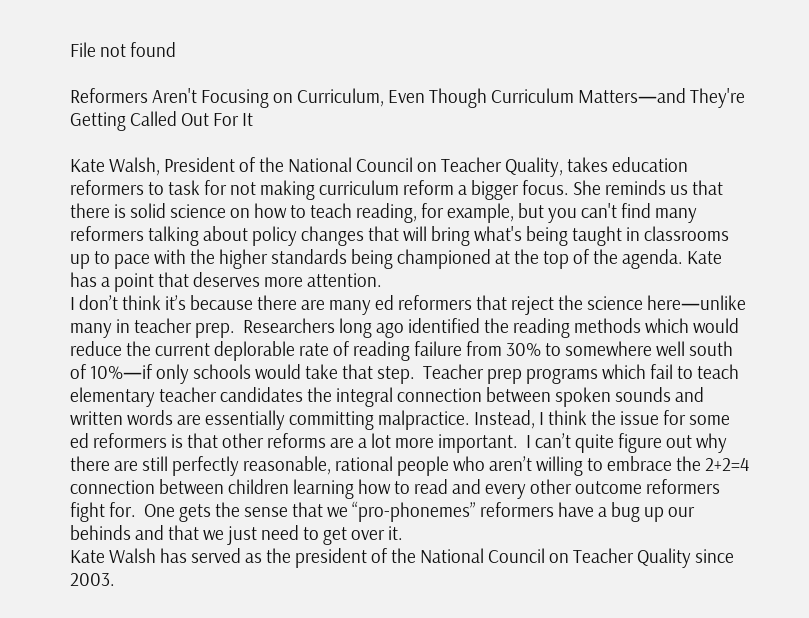File not found

Reformers Aren't Focusing on Curriculum, Even Though Curriculum Matters—and They're Getting Called Out For It

Kate Walsh, President of the National Council on Teacher Quality, takes education reformers to task for not making curriculum reform a bigger focus. She reminds us that there is solid science on how to teach reading, for example, but you can't find many reformers talking about policy changes that will bring what's being taught in classrooms up to pace with the higher standards being championed at the top of the agenda. Kate has a point that deserves more attention.
I don’t think it’s because there are many ed reformers that reject the science here—unlike many in teacher prep.  Researchers long ago identified the reading methods which would reduce the current deplorable rate of reading failure from 30% to somewhere well south of 10%—if only schools would take that step.  Teacher prep programs which fail to teach elementary teacher candidates the integral connection between spoken sounds and written words are essentially committing malpractice. Instead, I think the issue for some ed reformers is that other reforms are a lot more important.  I can’t quite figure out why there are still perfectly reasonable, rational people who aren’t willing to embrace the 2+2=4 connection between children learning how to read and every other outcome reformers fight for.  One gets the sense that we “pro-phonemes” reformers have a bug up our behinds and that we just need to get over it.
Kate Walsh has served as the president of the National Council on Teacher Quality since 2003.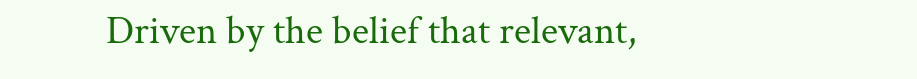Driven by the belief that relevant,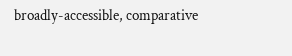broadly-accessible, comparative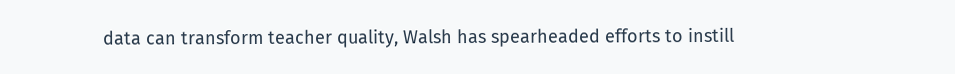data can transform teacher quality, Walsh has spearheaded efforts to instill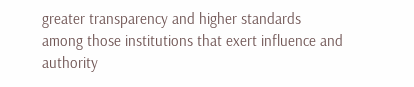greater transparency and higher standards among those institutions that exert influence and authority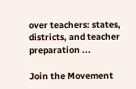over teachers: states, districts, and teacher preparation ...

Join the Movement